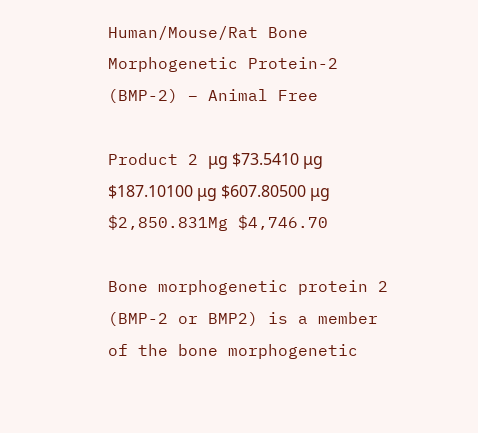Human/Mouse/Rat Bone Morphogenetic Protein-2 (BMP-2) – Animal Free

Product 2 μg $73.5410 μg $187.10100 μg $607.80500 μg $2,850.831Mg $4,746.70

Bone morphogenetic protein 2 (BMP-2 or BMP2) is a member of the bone morphogenetic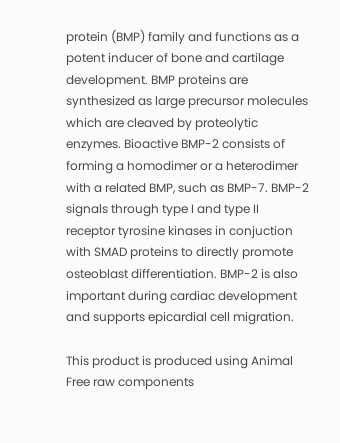protein (BMP) family and functions as a potent inducer of bone and cartilage development. BMP proteins are synthesized as large precursor molecules which are cleaved by proteolytic enzymes. Bioactive BMP-2 consists of forming a homodimer or a heterodimer with a related BMP, such as BMP-7. BMP-2 signals through type I and type II receptor tyrosine kinases in conjuction with SMAD proteins to directly promote osteoblast differentiation. BMP-2 is also important during cardiac development and supports epicardial cell migration.

This product is produced using Animal Free raw components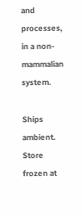and processes, in a non-mammalian system.

Ships ambient. Store frozen at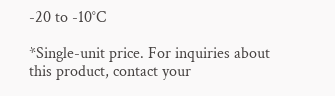-20 to -10°C

*Single-unit price. For inquiries about this product, contact your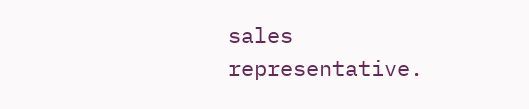sales representative.